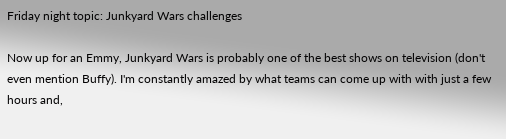Friday night topic: Junkyard Wars challenges

Now up for an Emmy, Junkyard Wars is probably one of the best shows on television (don't even mention Buffy). I'm constantly amazed by what teams can come up with with just a few hours and,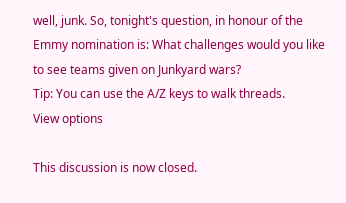well, junk. So, tonight's question, in honour of the Emmy nomination is: What challenges would you like to see teams given on Junkyard wars?
Tip: You can use the A/Z keys to walk threads.
View options

This discussion is now closed.